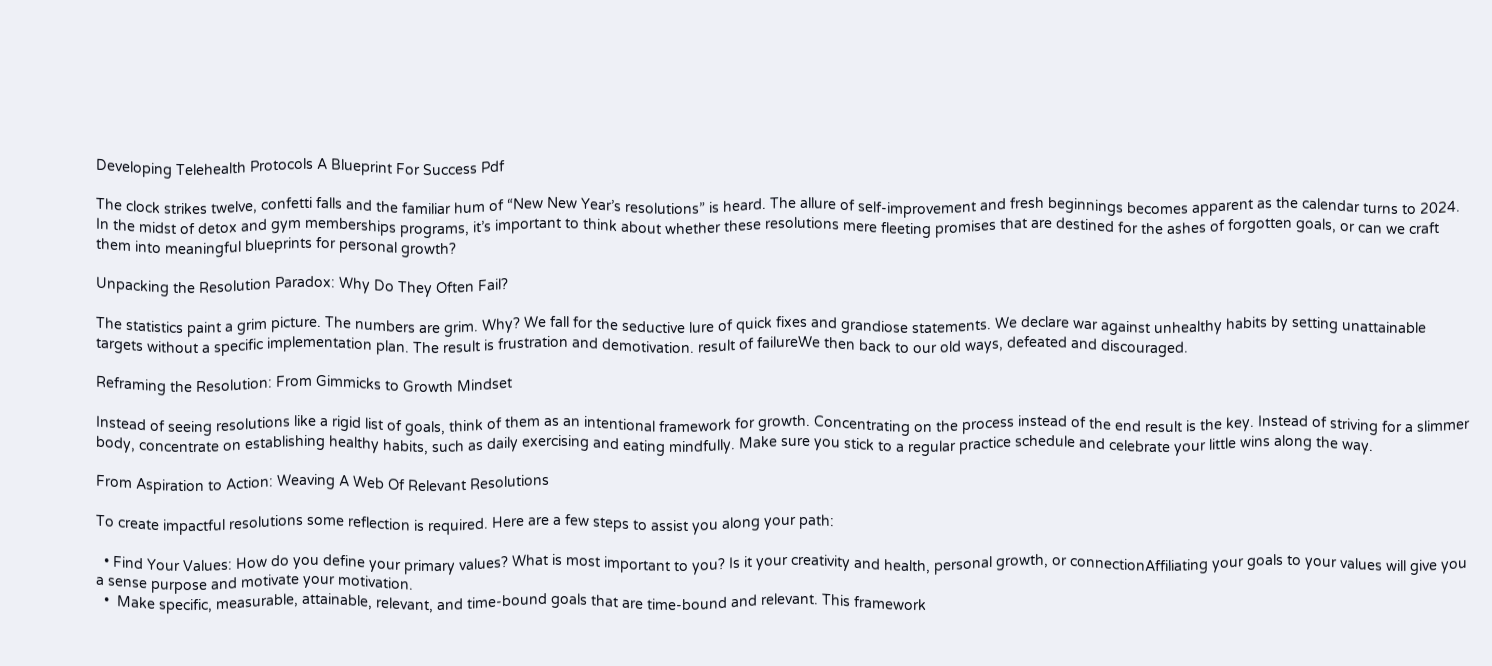Developing Telehealth Protocols A Blueprint For Success Pdf

The clock strikes twelve, confetti falls and the familiar hum of “New New Year’s resolutions” is heard. The allure of self-improvement and fresh beginnings becomes apparent as the calendar turns to 2024. In the midst of detox and gym memberships programs, it’s important to think about whether these resolutions mere fleeting promises that are destined for the ashes of forgotten goals, or can we craft them into meaningful blueprints for personal growth?

Unpacking the Resolution Paradox: Why Do They Often Fail?

The statistics paint a grim picture. The numbers are grim. Why? We fall for the seductive lure of quick fixes and grandiose statements. We declare war against unhealthy habits by setting unattainable targets without a specific implementation plan. The result is frustration and demotivation. result of failureWe then back to our old ways, defeated and discouraged.

Reframing the Resolution: From Gimmicks to Growth Mindset

Instead of seeing resolutions like a rigid list of goals, think of them as an intentional framework for growth. Concentrating on the process instead of the end result is the key. Instead of striving for a slimmer body, concentrate on establishing healthy habits, such as daily exercising and eating mindfully. Make sure you stick to a regular practice schedule and celebrate your little wins along the way.

From Aspiration to Action: Weaving A Web Of Relevant Resolutions

To create impactful resolutions some reflection is required. Here are a few steps to assist you along your path:

  • Find Your Values: How do you define your primary values? What is most important to you? Is it your creativity and health, personal growth, or connectionAffiliating your goals to your values will give you a sense purpose and motivate your motivation.
  •  Make specific, measurable, attainable, relevant, and time-bound goals that are time-bound and relevant. This framework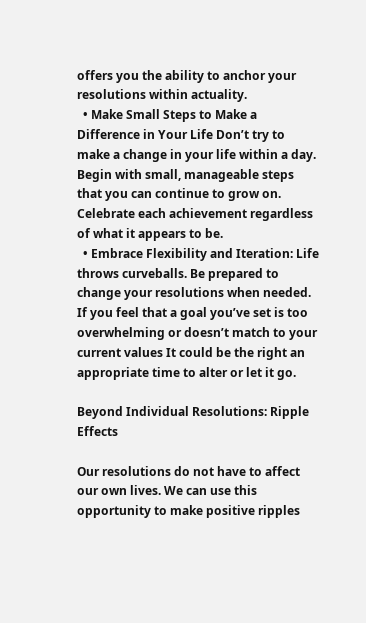offers you the ability to anchor your resolutions within actuality.
  • Make Small Steps to Make a Difference in Your Life Don’t try to make a change in your life within a day. Begin with small, manageable steps that you can continue to grow on. Celebrate each achievement regardless of what it appears to be.
  • Embrace Flexibility and Iteration: Life throws curveballs. Be prepared to change your resolutions when needed. If you feel that a goal you’ve set is too overwhelming or doesn’t match to your current values It could be the right an appropriate time to alter or let it go.

Beyond Individual Resolutions: Ripple Effects

Our resolutions do not have to affect our own lives. We can use this opportunity to make positive ripples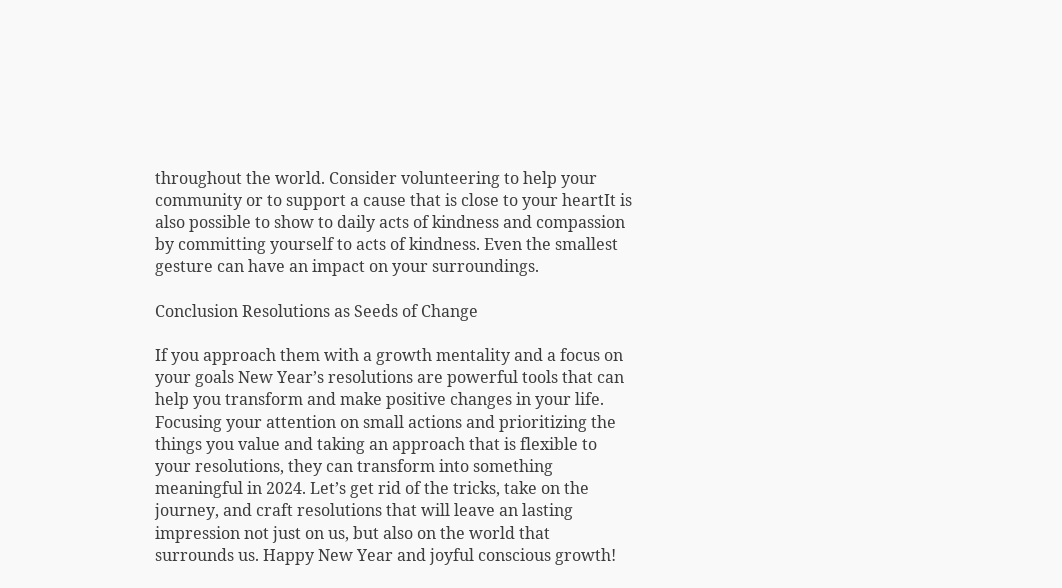throughout the world. Consider volunteering to help your community or to support a cause that is close to your heartIt is also possible to show to daily acts of kindness and compassion by committing yourself to acts of kindness. Even the smallest gesture can have an impact on your surroundings.

Conclusion Resolutions as Seeds of Change

If you approach them with a growth mentality and a focus on your goals New Year’s resolutions are powerful tools that can help you transform and make positive changes in your life. Focusing your attention on small actions and prioritizing the things you value and taking an approach that is flexible to your resolutions, they can transform into something meaningful in 2024. Let’s get rid of the tricks, take on the journey, and craft resolutions that will leave an lasting impression not just on us, but also on the world that surrounds us. Happy New Year and joyful conscious growth!